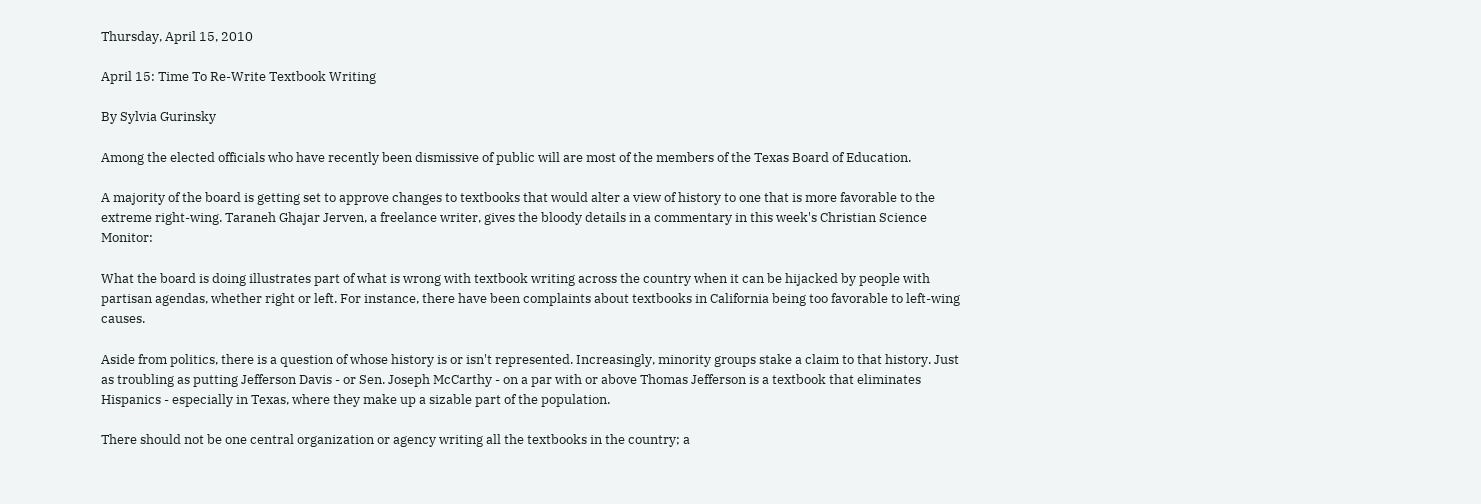Thursday, April 15, 2010

April 15: Time To Re-Write Textbook Writing

By Sylvia Gurinsky

Among the elected officials who have recently been dismissive of public will are most of the members of the Texas Board of Education.

A majority of the board is getting set to approve changes to textbooks that would alter a view of history to one that is more favorable to the extreme right-wing. Taraneh Ghajar Jerven, a freelance writer, gives the bloody details in a commentary in this week's Christian Science Monitor:

What the board is doing illustrates part of what is wrong with textbook writing across the country when it can be hijacked by people with partisan agendas, whether right or left. For instance, there have been complaints about textbooks in California being too favorable to left-wing causes.

Aside from politics, there is a question of whose history is or isn't represented. Increasingly, minority groups stake a claim to that history. Just as troubling as putting Jefferson Davis - or Sen. Joseph McCarthy - on a par with or above Thomas Jefferson is a textbook that eliminates Hispanics - especially in Texas, where they make up a sizable part of the population.

There should not be one central organization or agency writing all the textbooks in the country; a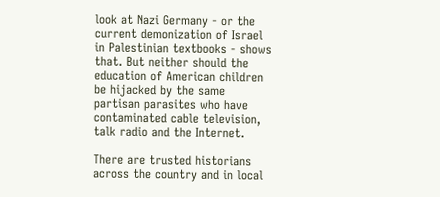look at Nazi Germany - or the current demonization of Israel in Palestinian textbooks - shows that. But neither should the education of American children be hijacked by the same partisan parasites who have contaminated cable television, talk radio and the Internet.

There are trusted historians across the country and in local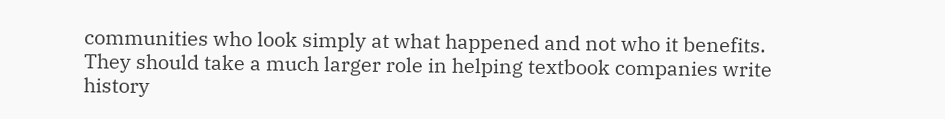communities who look simply at what happened and not who it benefits. They should take a much larger role in helping textbook companies write history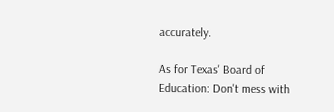accurately.

As for Texas' Board of Education: Don't mess with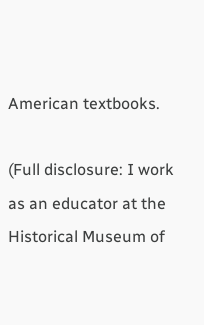American textbooks.

(Full disclosure: I work as an educator at the Historical Museum of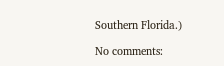Southern Florida.)

No comments: